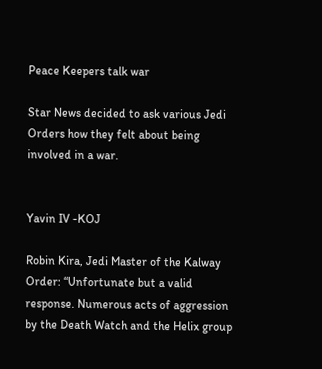Peace Keepers talk war

Star News decided to ask various Jedi Orders how they felt about being involved in a war.


Yavin IV -KOJ

Robin Kira, Jedi Master of the Kalway Order: “Unfortunate but a valid response. Numerous acts of aggression by the Death Watch and the Helix group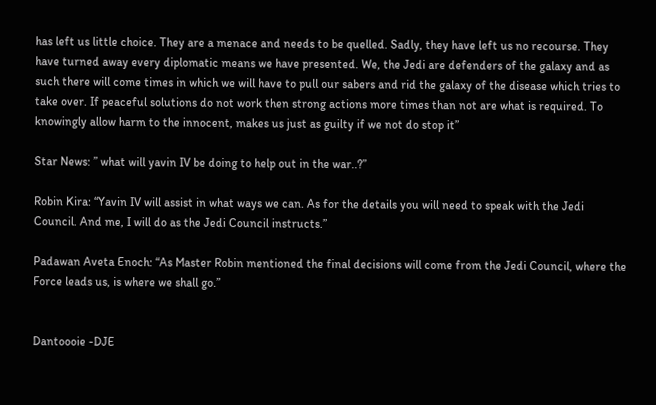has left us little choice. They are a menace and needs to be quelled. Sadly, they have left us no recourse. They have turned away every diplomatic means we have presented. We, the Jedi are defenders of the galaxy and as such there will come times in which we will have to pull our sabers and rid the galaxy of the disease which tries to take over. If peaceful solutions do not work then strong actions more times than not are what is required. To knowingly allow harm to the innocent, makes us just as guilty if we not do stop it”

Star News: ” what will yavin IV be doing to help out in the war..?”

Robin Kira: “Yavin IV will assist in what ways we can. As for the details you will need to speak with the Jedi Council. And me, I will do as the Jedi Council instructs.”

Padawan Aveta Enoch: “As Master Robin mentioned the final decisions will come from the Jedi Council, where the Force leads us, is where we shall go.”


Dantoooie -DJE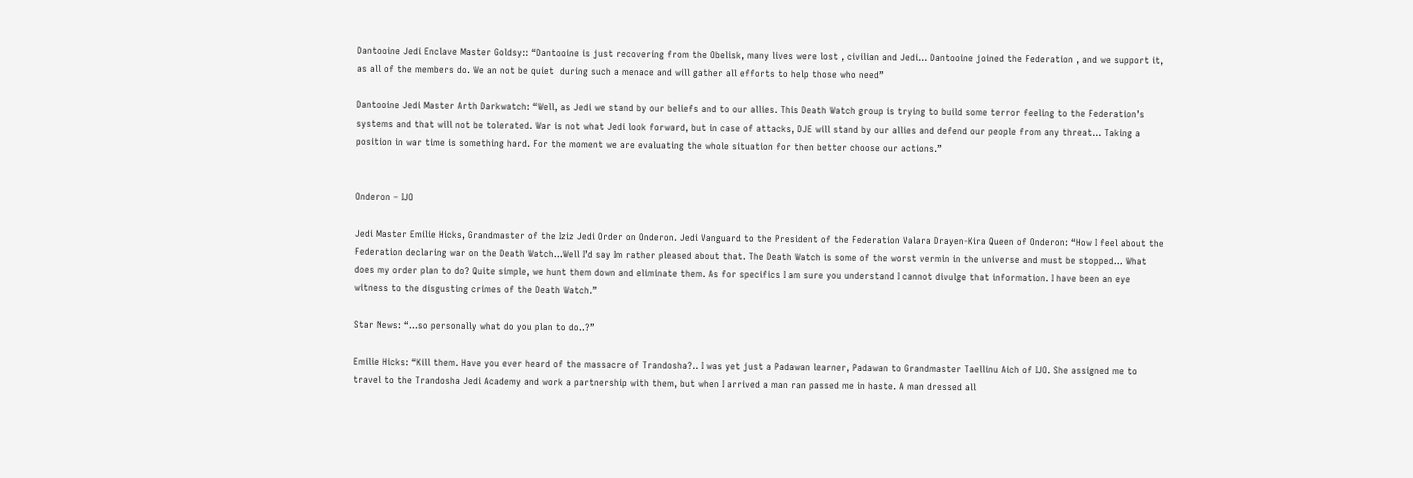Dantooine Jedi Enclave Master Goldsy:: “Dantooine is just recovering from the Obelisk, many lives were lost , civilian and Jedi… Dantooine joined the Federation , and we support it, as all of the members do. We an not be quiet  during such a menace and will gather all efforts to help those who need”

Dantooine Jedi Master Arth Darkwatch: “Well, as Jedi we stand by our beliefs and to our allies. This Death Watch group is trying to build some terror feeling to the Federation’s systems and that will not be tolerated. War is not what Jedi look forward, but in case of attacks, DJE will stand by our allies and defend our people from any threat… Taking a position in war time is something hard. For the moment we are evaluating the whole situation for then better choose our actions.”


Onderon – IJO

Jedi Master Emilie Hicks, Grandmaster of the Iziz Jedi Order on Onderon. Jedi Vanguard to the President of the Federation Valara Drayen-Kira Queen of Onderon: “How I feel about the Federation declaring war on the Death Watch…Well I’d say Im rather pleased about that. The Death Watch is some of the worst vermin in the universe and must be stopped… What does my order plan to do? Quite simple, we hunt them down and eliminate them. As for specifics I am sure you understand I cannot divulge that information. I have been an eye witness to the disgusting crimes of the Death Watch.”

Star News: “…so personally what do you plan to do..?”

Emilie Hicks: “Kill them. Have you ever heard of the massacre of Trandosha?.. I was yet just a Padawan learner, Padawan to Grandmaster Taellinu Aich of IJO. She assigned me to travel to the Trandosha Jedi Academy and work a partnership with them, but when I arrived a man ran passed me in haste. A man dressed all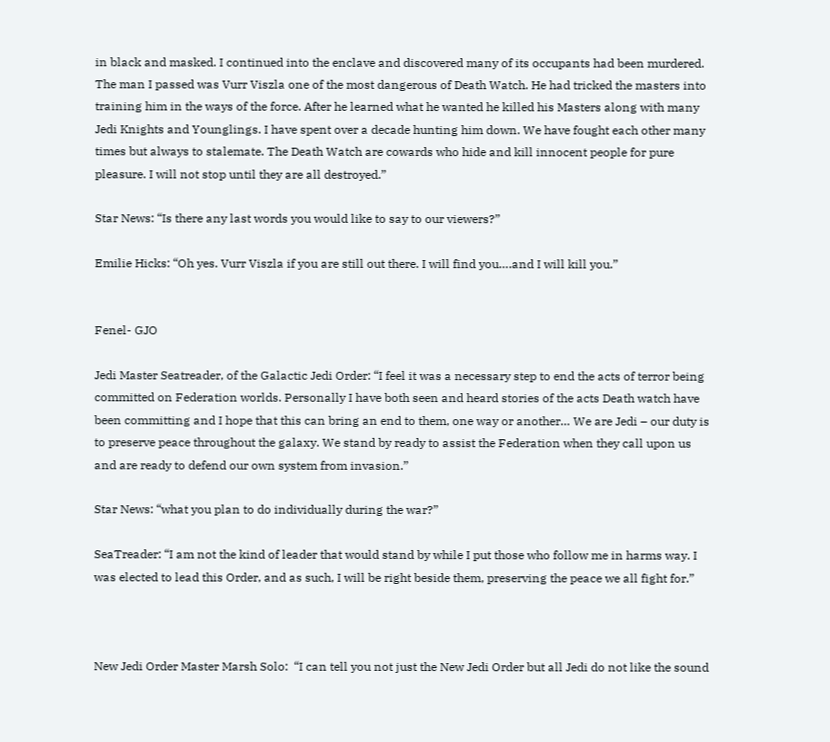in black and masked. I continued into the enclave and discovered many of its occupants had been murdered. The man I passed was Vurr Viszla one of the most dangerous of Death Watch. He had tricked the masters into training him in the ways of the force. After he learned what he wanted he killed his Masters along with many Jedi Knights and Younglings. I have spent over a decade hunting him down. We have fought each other many times but always to stalemate. The Death Watch are cowards who hide and kill innocent people for pure pleasure. I will not stop until they are all destroyed.”

Star News: “Is there any last words you would like to say to our viewers?”

Emilie Hicks: “Oh yes. Vurr Viszla if you are still out there. I will find you….and I will kill you.”


Fenel- GJO

Jedi Master Seatreader, of the Galactic Jedi Order: “I feel it was a necessary step to end the acts of terror being committed on Federation worlds. Personally I have both seen and heard stories of the acts Death watch have been committing and I hope that this can bring an end to them, one way or another… We are Jedi – our duty is to preserve peace throughout the galaxy. We stand by ready to assist the Federation when they call upon us and are ready to defend our own system from invasion.”

Star News: “what you plan to do individually during the war?”

SeaTreader: “I am not the kind of leader that would stand by while I put those who follow me in harms way. I was elected to lead this Order, and as such, I will be right beside them, preserving the peace we all fight for.”



New Jedi Order Master Marsh Solo:  “I can tell you not just the New Jedi Order but all Jedi do not like the sound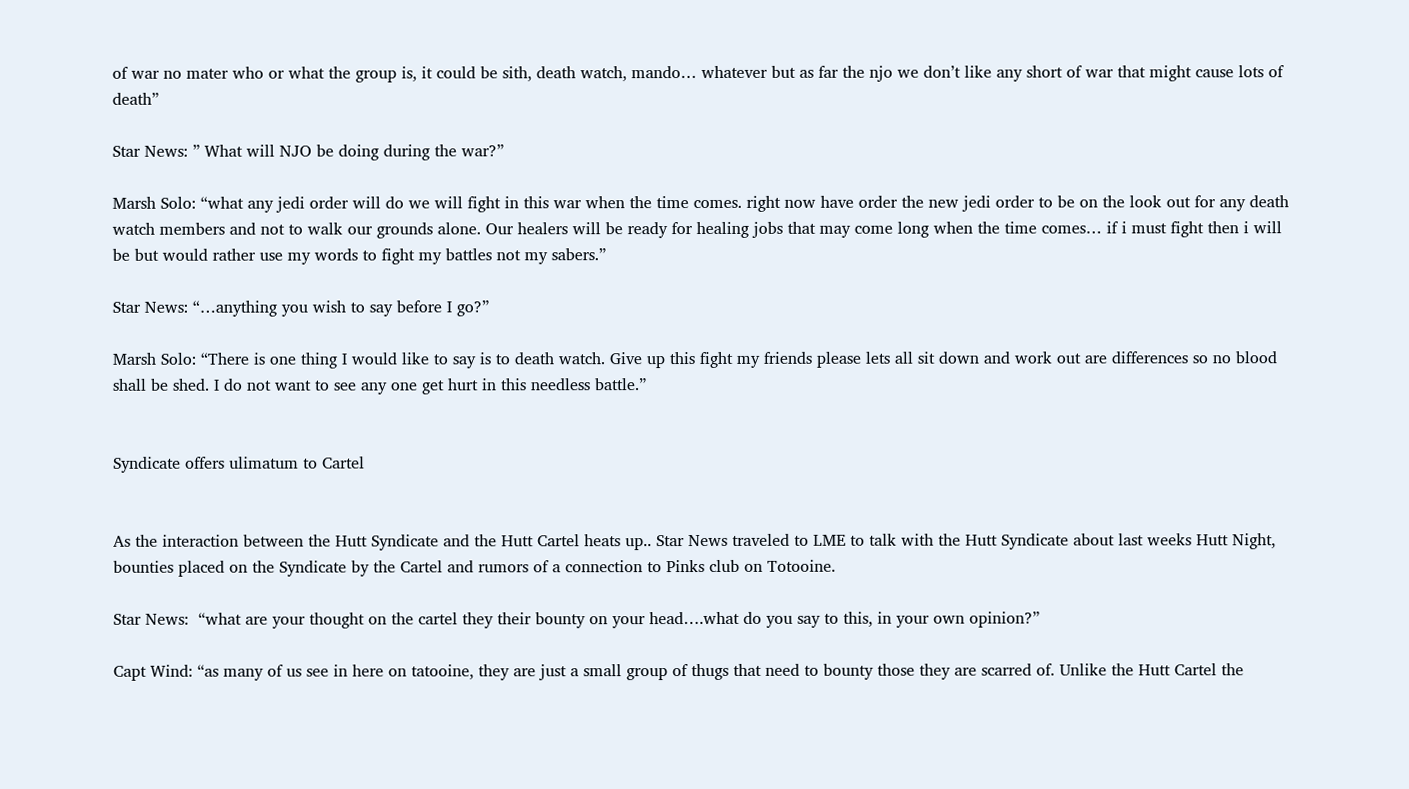of war no mater who or what the group is, it could be sith, death watch, mando… whatever but as far the njo we don’t like any short of war that might cause lots of death”

Star News: ” What will NJO be doing during the war?”

Marsh Solo: “what any jedi order will do we will fight in this war when the time comes. right now have order the new jedi order to be on the look out for any death watch members and not to walk our grounds alone. Our healers will be ready for healing jobs that may come long when the time comes… if i must fight then i will be but would rather use my words to fight my battles not my sabers.”

Star News: “…anything you wish to say before I go?”

Marsh Solo: “There is one thing I would like to say is to death watch. Give up this fight my friends please lets all sit down and work out are differences so no blood shall be shed. I do not want to see any one get hurt in this needless battle.”


Syndicate offers ulimatum to Cartel


As the interaction between the Hutt Syndicate and the Hutt Cartel heats up.. Star News traveled to LME to talk with the Hutt Syndicate about last weeks Hutt Night, bounties placed on the Syndicate by the Cartel and rumors of a connection to Pinks club on Totooine.

Star News:  “what are your thought on the cartel they their bounty on your head….what do you say to this, in your own opinion?”

Capt Wind: “as many of us see in here on tatooine, they are just a small group of thugs that need to bounty those they are scarred of. Unlike the Hutt Cartel the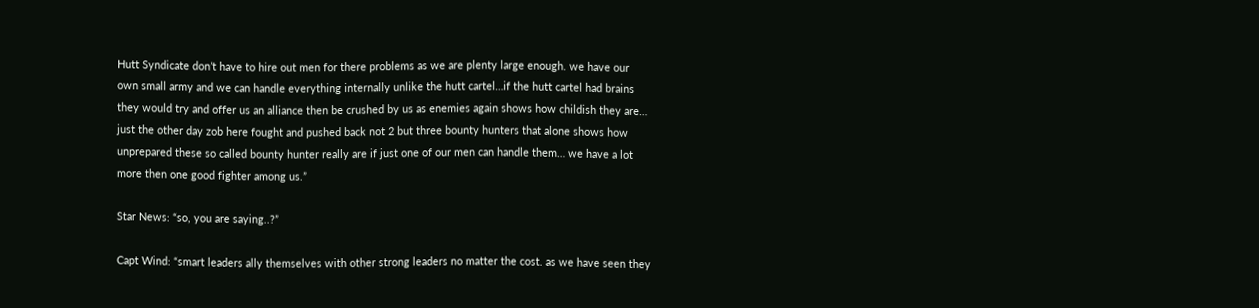Hutt Syndicate don’t have to hire out men for there problems as we are plenty large enough. we have our own small army and we can handle everything internally unlike the hutt cartel…if the hutt cartel had brains they would try and offer us an alliance then be crushed by us as enemies again shows how childish they are… just the other day zob here fought and pushed back not 2 but three bounty hunters that alone shows how unprepared these so called bounty hunter really are if just one of our men can handle them… we have a lot more then one good fighter among us.”

Star News: “so, you are saying..?”

Capt Wind: “smart leaders ally themselves with other strong leaders no matter the cost. as we have seen they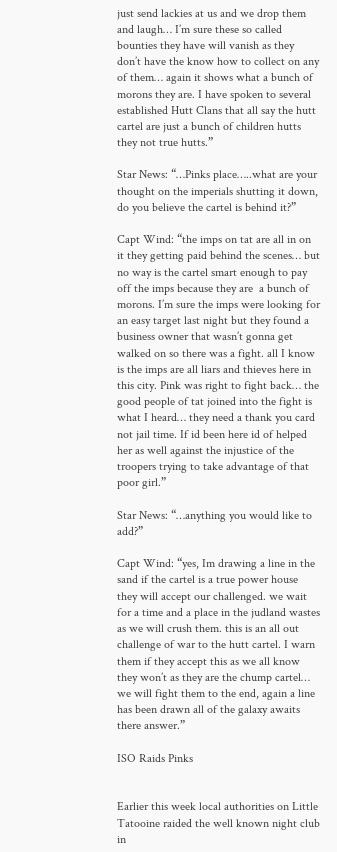just send lackies at us and we drop them and laugh… I’m sure these so called bounties they have will vanish as they don’t have the know how to collect on any of them… again it shows what a bunch of morons they are. I have spoken to several established Hutt Clans that all say the hutt cartel are just a bunch of children hutts they not true hutts.”

Star News: “…Pinks place…..what are your thought on the imperials shutting it down, do you believe the cartel is behind it?”

Capt Wind: “the imps on tat are all in on it they getting paid behind the scenes… but no way is the cartel smart enough to pay off the imps because they are  a bunch of morons. I’m sure the imps were looking for an easy target last night but they found a business owner that wasn’t gonna get walked on so there was a fight. all I know is the imps are all liars and thieves here in this city. Pink was right to fight back… the good people of tat joined into the fight is what I heard… they need a thank you card not jail time. If id been here id of helped her as well against the injustice of the troopers trying to take advantage of that poor girl.”

Star News: “…anything you would like to add?”

Capt Wind: “yes, Im drawing a line in the sand if the cartel is a true power house they will accept our challenged. we wait for a time and a place in the judland wastes as we will crush them. this is an all out challenge of war to the hutt cartel. I warn them if they accept this as we all know they won’t as they are the chump cartel… we will fight them to the end, again a line has been drawn all of the galaxy awaits there answer.”

ISO Raids Pinks


Earlier this week local authorities on Little Tatooine raided the well known night club in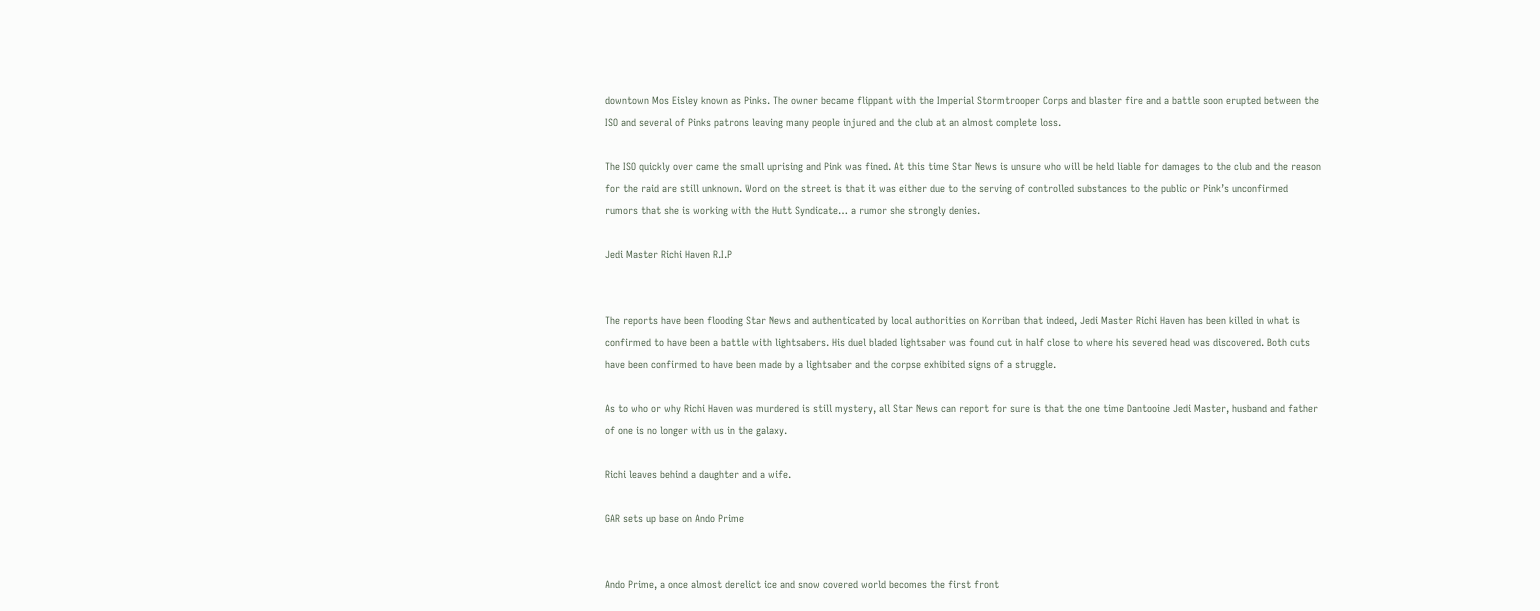downtown Mos Eisley known as Pinks. The owner became flippant with the Imperial Stormtrooper Corps and blaster fire and a battle soon erupted between the ISO and several of Pinks patrons leaving many people injured and the club at an almost complete loss.

The ISO quickly over came the small uprising and Pink was fined. At this time Star News is unsure who will be held liable for damages to the club and the reason for the raid are still unknown. Word on the street is that it was either due to the serving of controlled substances to the public or Pink’s unconfirmed rumors that she is working with the Hutt Syndicate… a rumor she strongly denies.

Jedi Master Richi Haven R.I.P


The reports have been flooding Star News and authenticated by local authorities on Korriban that indeed, Jedi Master Richi Haven has been killed in what is confirmed to have been a battle with lightsabers. His duel bladed lightsaber was found cut in half close to where his severed head was discovered. Both cuts have been confirmed to have been made by a lightsaber and the corpse exhibited signs of a struggle.

As to who or why Richi Haven was murdered is still mystery, all Star News can report for sure is that the one time Dantooine Jedi Master, husband and father of one is no longer with us in the galaxy.

Richi leaves behind a daughter and a wife.

GAR sets up base on Ando Prime


Ando Prime, a once almost derelict ice and snow covered world becomes the first front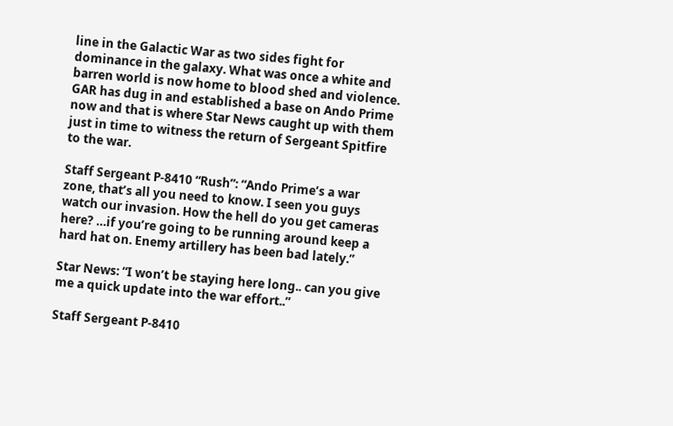line in the Galactic War as two sides fight for dominance in the galaxy. What was once a white and barren world is now home to blood shed and violence. GAR has dug in and established a base on Ando Prime now and that is where Star News caught up with them just in time to witness the return of Sergeant Spitfire to the war.

Staff Sergeant P-8410 “Rush”: “Ando Prime’s a war zone, that’s all you need to know. I seen you guys watch our invasion. How the hell do you get cameras here? …if you’re going to be running around keep a hard hat on. Enemy artillery has been bad lately.”

Star News: “I won’t be staying here long.. can you give me a quick update into the war effort..”

Staff Sergeant P-8410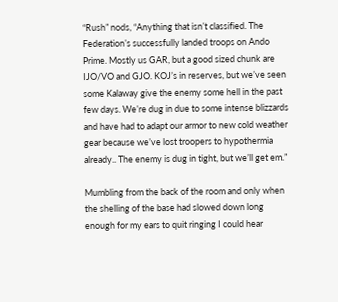“Rush” nods, “Anything that isn’t classified. The Federation’s successfully landed troops on Ando Prime. Mostly us GAR, but a good sized chunk are IJO/VO and GJO. KOJ’s in reserves, but we’ve seen some Kalaway give the enemy some hell in the past few days. We’re dug in due to some intense blizzards and have had to adapt our armor to new cold weather gear because we’ve lost troopers to hypothermia already.. The enemy is dug in tight, but we’ll get em.”

Mumbling from the back of the room and only when the shelling of the base had slowed down long enough for my ears to quit ringing I could hear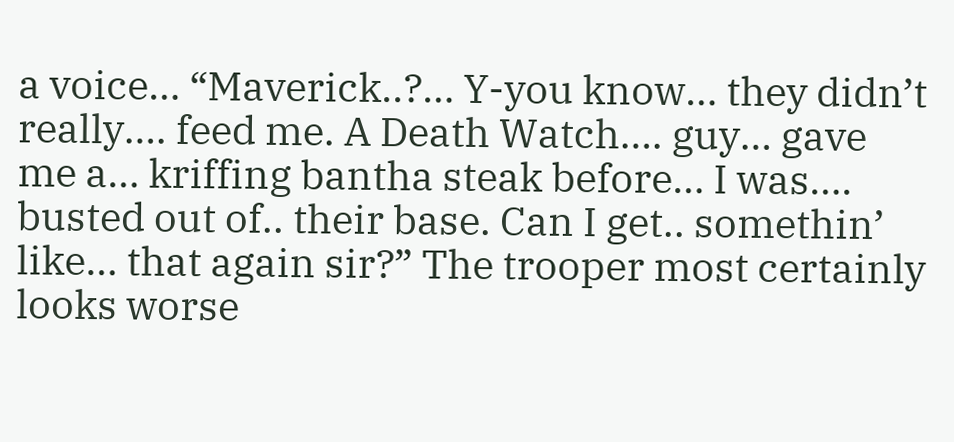a voice… “Maverick..?… Y-you know… they didn’t really…. feed me. A Death Watch…. guy… gave me a… kriffing bantha steak before… I was…. busted out of.. their base. Can I get.. somethin’ like… that again sir?” The trooper most certainly looks worse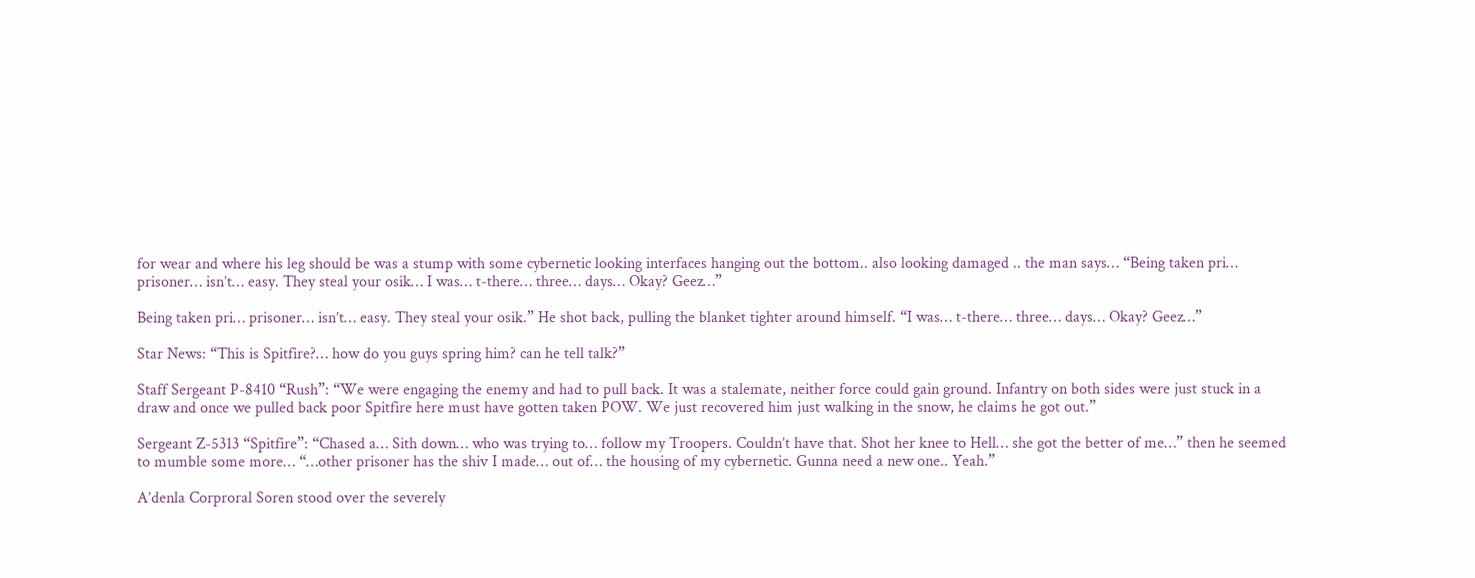for wear and where his leg should be was a stump with some cybernetic looking interfaces hanging out the bottom.. also looking damaged .. the man says… “Being taken pri… prisoner… isn’t… easy. They steal your osik… I was… t-there… three… days… Okay? Geez…”

Being taken pri… prisoner… isn’t… easy. They steal your osik.” He shot back, pulling the blanket tighter around himself. “I was… t-there… three… days… Okay? Geez…”

Star News: “This is Spitfire?… how do you guys spring him? can he tell talk?”

Staff Sergeant P-8410 “Rush”: “We were engaging the enemy and had to pull back. It was a stalemate, neither force could gain ground. Infantry on both sides were just stuck in a draw and once we pulled back poor Spitfire here must have gotten taken POW. We just recovered him just walking in the snow, he claims he got out.”

Sergeant Z-5313 “Spitfire”: “Chased a… Sith down… who was trying to… follow my Troopers. Couldn’t have that. Shot her knee to Hell… she got the better of me…” then he seemed to mumble some more… “…other prisoner has the shiv I made… out of… the housing of my cybernetic. Gunna need a new one.. Yeah.”

A’denla Corproral Soren stood over the severely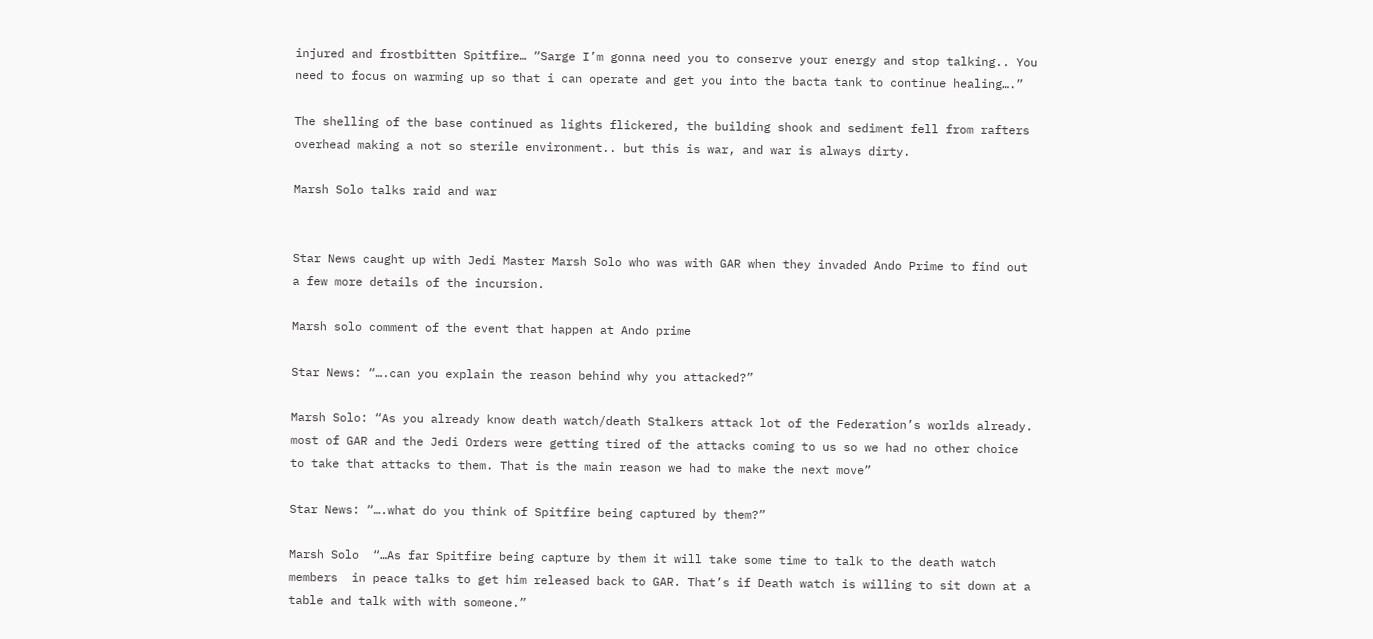injured and frostbitten Spitfire… “Sarge I’m gonna need you to conserve your energy and stop talking.. You need to focus on warming up so that i can operate and get you into the bacta tank to continue healing….”

The shelling of the base continued as lights flickered, the building shook and sediment fell from rafters overhead making a not so sterile environment.. but this is war, and war is always dirty.

Marsh Solo talks raid and war


Star News caught up with Jedi Master Marsh Solo who was with GAR when they invaded Ando Prime to find out a few more details of the incursion.

Marsh solo comment of the event that happen at Ando prime

Star News: “….can you explain the reason behind why you attacked?”

Marsh Solo: “As you already know death watch/death Stalkers attack lot of the Federation’s worlds already. most of GAR and the Jedi Orders were getting tired of the attacks coming to us so we had no other choice to take that attacks to them. That is the main reason we had to make the next move”

Star News: “….what do you think of Spitfire being captured by them?”

Marsh Solo  “…As far Spitfire being capture by them it will take some time to talk to the death watch members  in peace talks to get him released back to GAR. That’s if Death watch is willing to sit down at a table and talk with with someone.”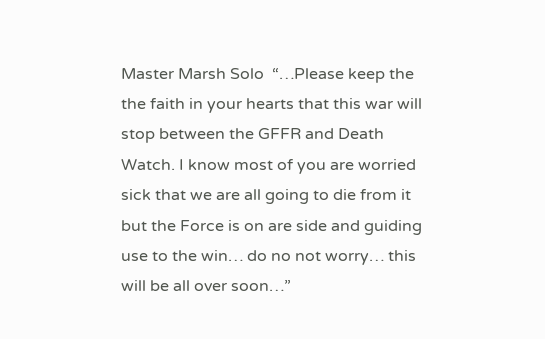Master Marsh Solo  “…Please keep the the faith in your hearts that this war will stop between the GFFR and Death Watch. I know most of you are worried sick that we are all going to die from it but the Force is on are side and guiding use to the win… do no not worry… this will be all over soon…”